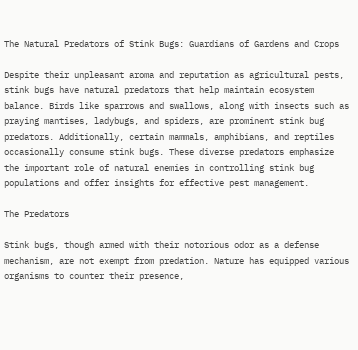The Natural Predators of Stink Bugs: Guardians of Gardens and Crops

Despite their unpleasant aroma and reputation as agricultural pests, stink bugs have natural predators that help maintain ecosystem balance. Birds like sparrows and swallows, along with insects such as praying mantises, ladybugs, and spiders, are prominent stink bug predators. Additionally, certain mammals, amphibians, and reptiles occasionally consume stink bugs. These diverse predators emphasize the important role of natural enemies in controlling stink bug populations and offer insights for effective pest management.

The Predators

Stink bugs, though armed with their notorious odor as a defense mechanism, are not exempt from predation. Nature has equipped various organisms to counter their presence,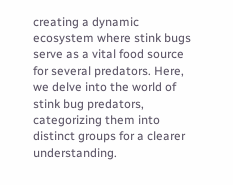creating a dynamic ecosystem where stink bugs serve as a vital food source for several predators. Here, we delve into the world of stink bug predators, categorizing them into distinct groups for a clearer understanding.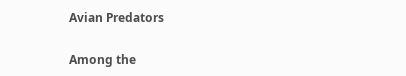Avian Predators

Among the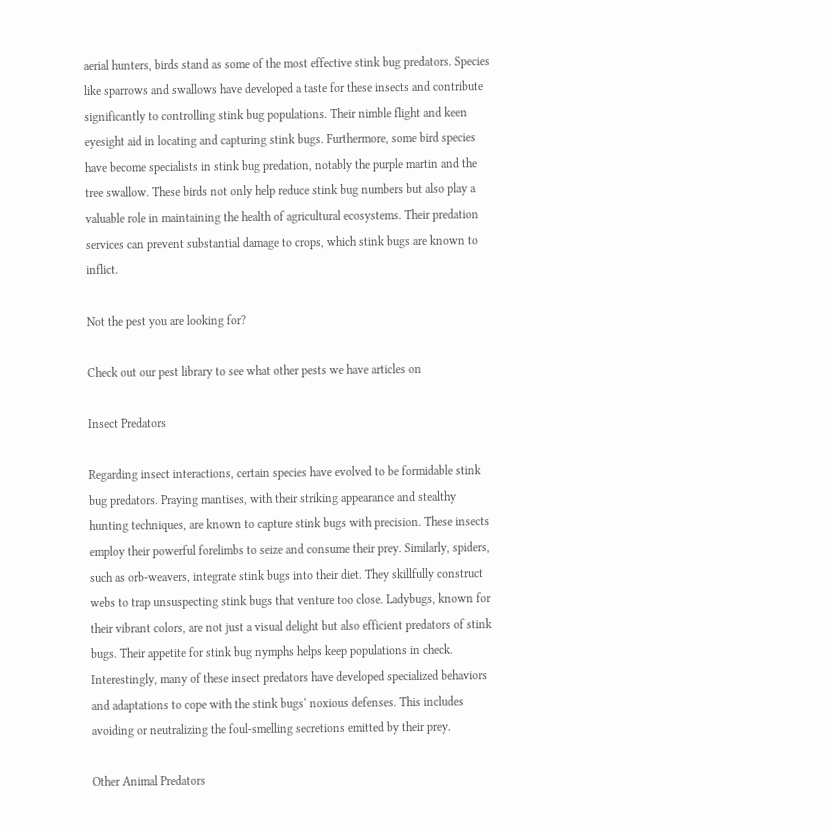aerial hunters, birds stand as some of the most effective stink bug predators. Species like sparrows and swallows have developed a taste for these insects and contribute significantly to controlling stink bug populations. Their nimble flight and keen eyesight aid in locating and capturing stink bugs. Furthermore, some bird species have become specialists in stink bug predation, notably the purple martin and the tree swallow. These birds not only help reduce stink bug numbers but also play a valuable role in maintaining the health of agricultural ecosystems. Their predation services can prevent substantial damage to crops, which stink bugs are known to inflict.

Not the pest you are looking for?

Check out our pest library to see what other pests we have articles on

Insect Predators

Regarding insect interactions, certain species have evolved to be formidable stink bug predators. Praying mantises, with their striking appearance and stealthy hunting techniques, are known to capture stink bugs with precision. These insects employ their powerful forelimbs to seize and consume their prey. Similarly, spiders, such as orb-weavers, integrate stink bugs into their diet. They skillfully construct webs to trap unsuspecting stink bugs that venture too close. Ladybugs, known for their vibrant colors, are not just a visual delight but also efficient predators of stink bugs. Their appetite for stink bug nymphs helps keep populations in check. Interestingly, many of these insect predators have developed specialized behaviors and adaptations to cope with the stink bugs‘ noxious defenses. This includes avoiding or neutralizing the foul-smelling secretions emitted by their prey.

Other Animal Predators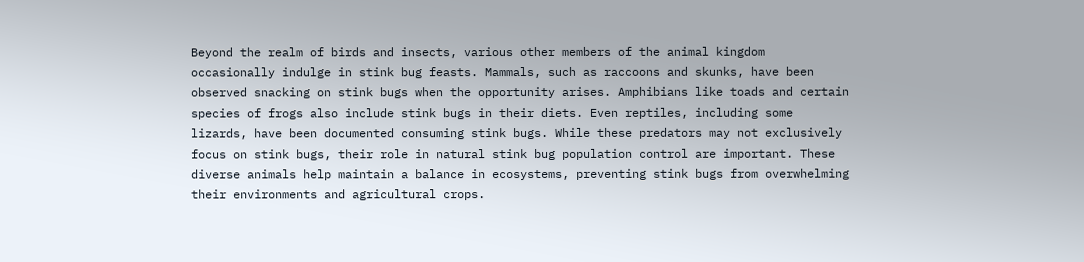Beyond the realm of birds and insects, various other members of the animal kingdom occasionally indulge in stink bug feasts. Mammals, such as raccoons and skunks, have been observed snacking on stink bugs when the opportunity arises. Amphibians like toads and certain species of frogs also include stink bugs in their diets. Even reptiles, including some lizards, have been documented consuming stink bugs. While these predators may not exclusively focus on stink bugs, their role in natural stink bug population control are important. These diverse animals help maintain a balance in ecosystems, preventing stink bugs from overwhelming their environments and agricultural crops.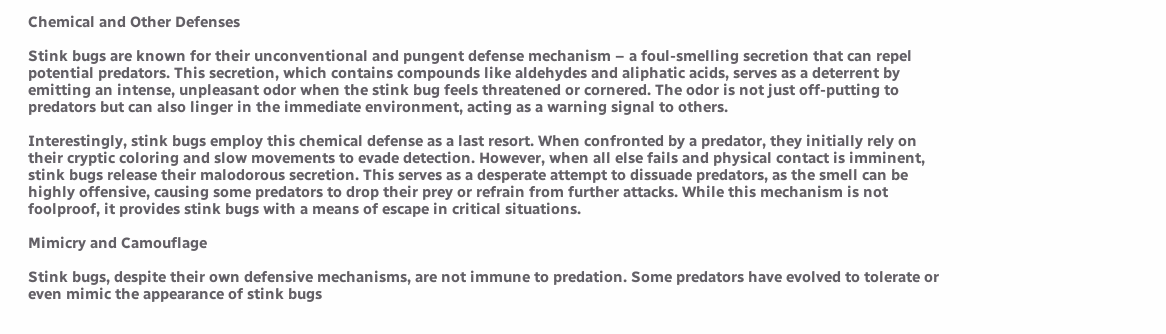Chemical and Other Defenses

Stink bugs are known for their unconventional and pungent defense mechanism – a foul-smelling secretion that can repel potential predators. This secretion, which contains compounds like aldehydes and aliphatic acids, serves as a deterrent by emitting an intense, unpleasant odor when the stink bug feels threatened or cornered. The odor is not just off-putting to predators but can also linger in the immediate environment, acting as a warning signal to others.

Interestingly, stink bugs employ this chemical defense as a last resort. When confronted by a predator, they initially rely on their cryptic coloring and slow movements to evade detection. However, when all else fails and physical contact is imminent, stink bugs release their malodorous secretion. This serves as a desperate attempt to dissuade predators, as the smell can be highly offensive, causing some predators to drop their prey or refrain from further attacks. While this mechanism is not foolproof, it provides stink bugs with a means of escape in critical situations.

Mimicry and Camouflage

Stink bugs, despite their own defensive mechanisms, are not immune to predation. Some predators have evolved to tolerate or even mimic the appearance of stink bugs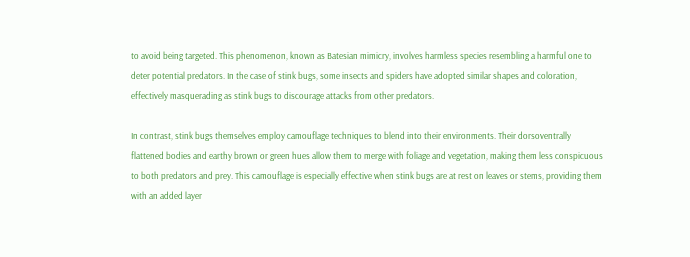to avoid being targeted. This phenomenon, known as Batesian mimicry, involves harmless species resembling a harmful one to deter potential predators. In the case of stink bugs, some insects and spiders have adopted similar shapes and coloration, effectively masquerading as stink bugs to discourage attacks from other predators.

In contrast, stink bugs themselves employ camouflage techniques to blend into their environments. Their dorsoventrally flattened bodies and earthy brown or green hues allow them to merge with foliage and vegetation, making them less conspicuous to both predators and prey. This camouflage is especially effective when stink bugs are at rest on leaves or stems, providing them with an added layer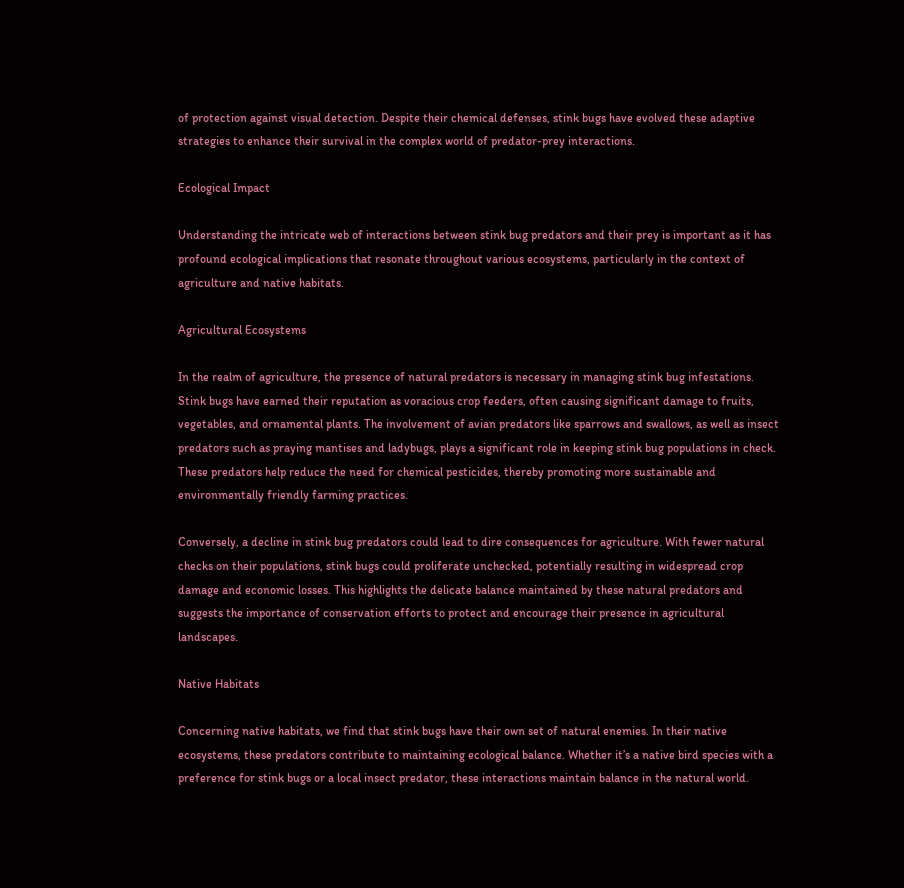of protection against visual detection. Despite their chemical defenses, stink bugs have evolved these adaptive strategies to enhance their survival in the complex world of predator-prey interactions.

Ecological Impact

Understanding the intricate web of interactions between stink bug predators and their prey is important as it has profound ecological implications that resonate throughout various ecosystems, particularly in the context of agriculture and native habitats.

Agricultural Ecosystems

In the realm of agriculture, the presence of natural predators is necessary in managing stink bug infestations. Stink bugs have earned their reputation as voracious crop feeders, often causing significant damage to fruits, vegetables, and ornamental plants. The involvement of avian predators like sparrows and swallows, as well as insect predators such as praying mantises and ladybugs, plays a significant role in keeping stink bug populations in check. These predators help reduce the need for chemical pesticides, thereby promoting more sustainable and environmentally friendly farming practices.

Conversely, a decline in stink bug predators could lead to dire consequences for agriculture. With fewer natural checks on their populations, stink bugs could proliferate unchecked, potentially resulting in widespread crop damage and economic losses. This highlights the delicate balance maintained by these natural predators and suggests the importance of conservation efforts to protect and encourage their presence in agricultural landscapes.

Native Habitats

Concerning native habitats, we find that stink bugs have their own set of natural enemies. In their native ecosystems, these predators contribute to maintaining ecological balance. Whether it’s a native bird species with a preference for stink bugs or a local insect predator, these interactions maintain balance in the natural world.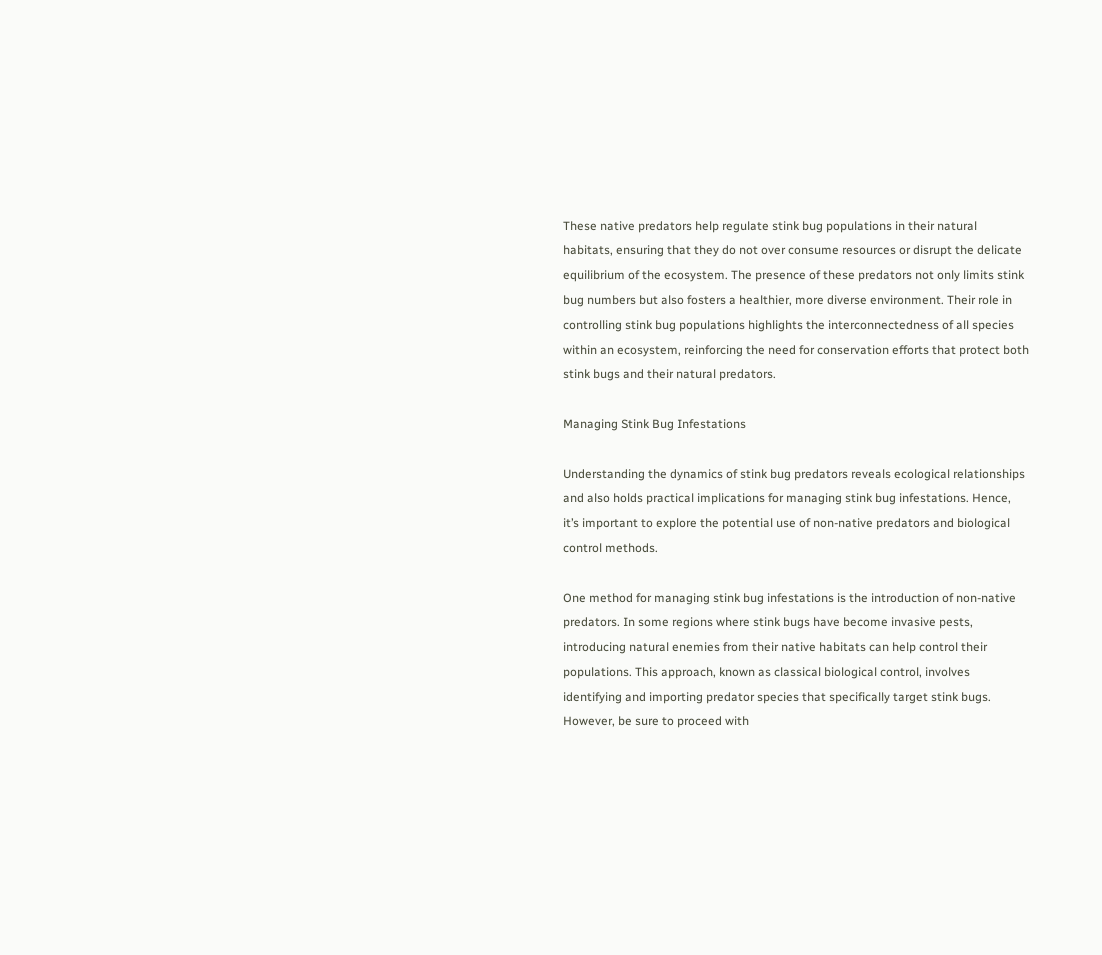These native predators help regulate stink bug populations in their natural habitats, ensuring that they do not over consume resources or disrupt the delicate equilibrium of the ecosystem. The presence of these predators not only limits stink bug numbers but also fosters a healthier, more diverse environment. Their role in controlling stink bug populations highlights the interconnectedness of all species within an ecosystem, reinforcing the need for conservation efforts that protect both stink bugs and their natural predators.

Managing Stink Bug Infestations

Understanding the dynamics of stink bug predators reveals ecological relationships and also holds practical implications for managing stink bug infestations. Hence, it’s important to explore the potential use of non-native predators and biological control methods.

One method for managing stink bug infestations is the introduction of non-native predators. In some regions where stink bugs have become invasive pests, introducing natural enemies from their native habitats can help control their populations. This approach, known as classical biological control, involves identifying and importing predator species that specifically target stink bugs. However, be sure to proceed with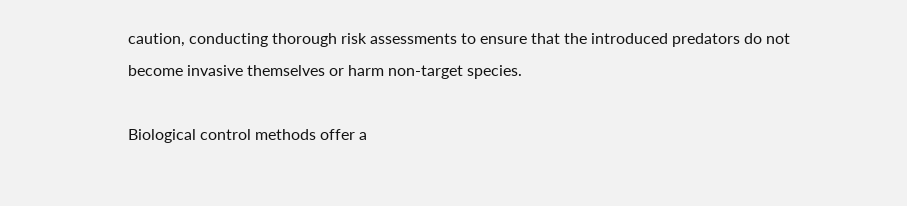caution, conducting thorough risk assessments to ensure that the introduced predators do not become invasive themselves or harm non-target species.

Biological control methods offer a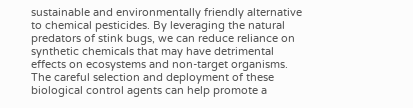sustainable and environmentally friendly alternative to chemical pesticides. By leveraging the natural predators of stink bugs, we can reduce reliance on synthetic chemicals that may have detrimental effects on ecosystems and non-target organisms. The careful selection and deployment of these biological control agents can help promote a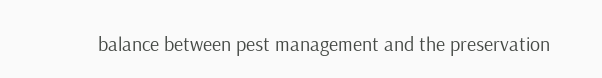balance between pest management and the preservation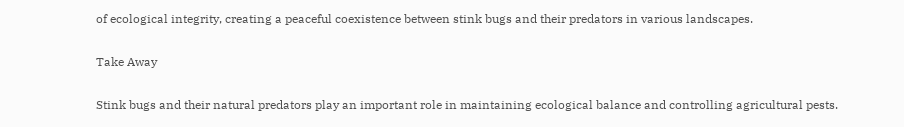of ecological integrity, creating a peaceful coexistence between stink bugs and their predators in various landscapes.

Take Away

Stink bugs and their natural predators play an important role in maintaining ecological balance and controlling agricultural pests.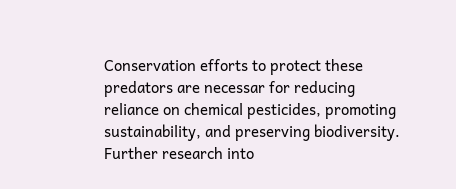Conservation efforts to protect these predators are necessar for reducing reliance on chemical pesticides, promoting sustainability, and preserving biodiversity. Further research into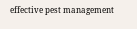effective pest management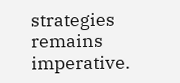strategies remains imperative.